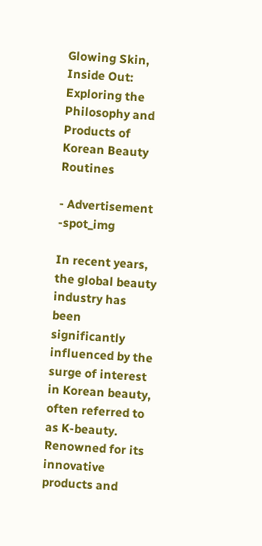Glowing Skin, Inside Out: Exploring the Philosophy and Products of Korean Beauty Routines

- Advertisement -spot_img

In recent years, the global beauty industry has been significantly influenced by the surge of interest in Korean beauty, often referred to as K-beauty. Renowned for its innovative products and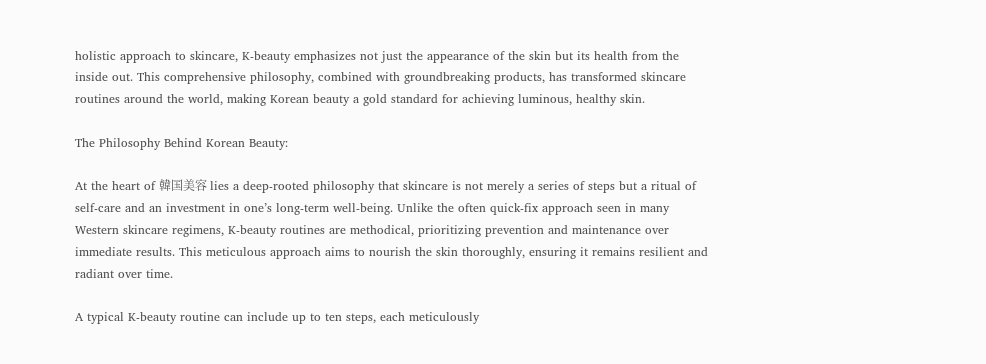holistic approach to skincare, K-beauty emphasizes not just the appearance of the skin but its health from the inside out. This comprehensive philosophy, combined with groundbreaking products, has transformed skincare routines around the world, making Korean beauty a gold standard for achieving luminous, healthy skin.

The Philosophy Behind Korean Beauty:

At the heart of 韓国美容 lies a deep-rooted philosophy that skincare is not merely a series of steps but a ritual of self-care and an investment in one’s long-term well-being. Unlike the often quick-fix approach seen in many Western skincare regimens, K-beauty routines are methodical, prioritizing prevention and maintenance over immediate results. This meticulous approach aims to nourish the skin thoroughly, ensuring it remains resilient and radiant over time.

A typical K-beauty routine can include up to ten steps, each meticulously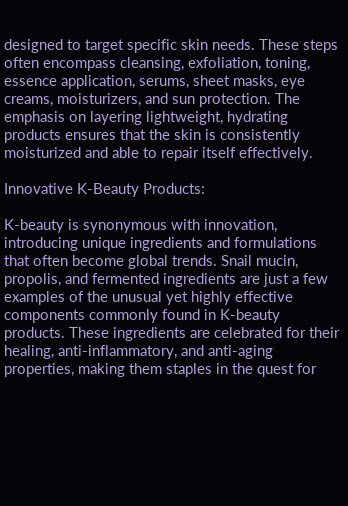designed to target specific skin needs. These steps often encompass cleansing, exfoliation, toning, essence application, serums, sheet masks, eye creams, moisturizers, and sun protection. The emphasis on layering lightweight, hydrating products ensures that the skin is consistently moisturized and able to repair itself effectively.

Innovative K-Beauty Products:

K-beauty is synonymous with innovation, introducing unique ingredients and formulations that often become global trends. Snail mucin, propolis, and fermented ingredients are just a few examples of the unusual yet highly effective components commonly found in K-beauty products. These ingredients are celebrated for their healing, anti-inflammatory, and anti-aging properties, making them staples in the quest for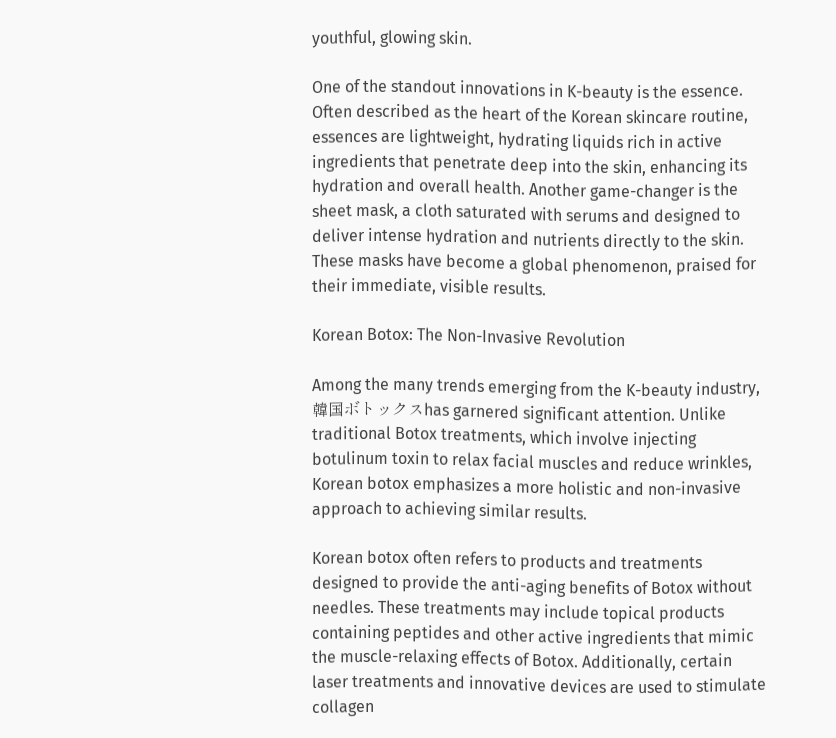youthful, glowing skin.

One of the standout innovations in K-beauty is the essence. Often described as the heart of the Korean skincare routine, essences are lightweight, hydrating liquids rich in active ingredients that penetrate deep into the skin, enhancing its hydration and overall health. Another game-changer is the sheet mask, a cloth saturated with serums and designed to deliver intense hydration and nutrients directly to the skin. These masks have become a global phenomenon, praised for their immediate, visible results.

Korean Botox: The Non-Invasive Revolution

Among the many trends emerging from the K-beauty industry, 韓国ボトックスhas garnered significant attention. Unlike traditional Botox treatments, which involve injecting botulinum toxin to relax facial muscles and reduce wrinkles, Korean botox emphasizes a more holistic and non-invasive approach to achieving similar results.

Korean botox often refers to products and treatments designed to provide the anti-aging benefits of Botox without needles. These treatments may include topical products containing peptides and other active ingredients that mimic the muscle-relaxing effects of Botox. Additionally, certain laser treatments and innovative devices are used to stimulate collagen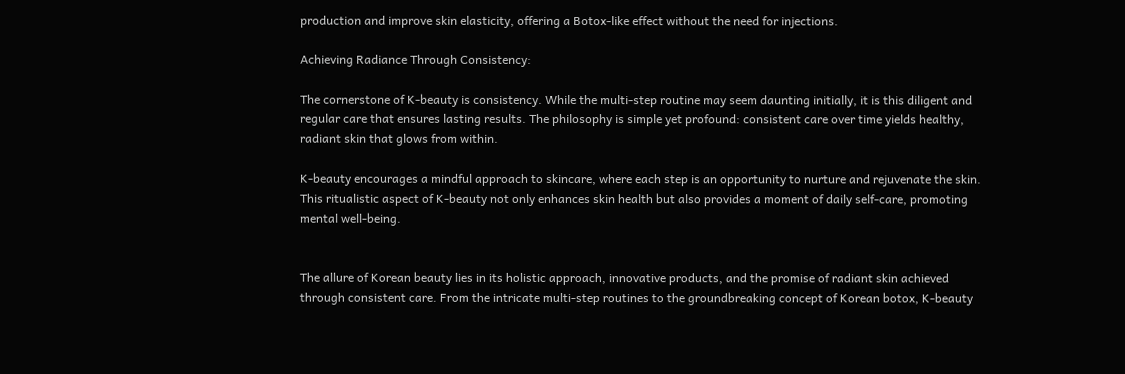production and improve skin elasticity, offering a Botox-like effect without the need for injections.

Achieving Radiance Through Consistency:

The cornerstone of K-beauty is consistency. While the multi-step routine may seem daunting initially, it is this diligent and regular care that ensures lasting results. The philosophy is simple yet profound: consistent care over time yields healthy, radiant skin that glows from within.

K-beauty encourages a mindful approach to skincare, where each step is an opportunity to nurture and rejuvenate the skin. This ritualistic aspect of K-beauty not only enhances skin health but also provides a moment of daily self-care, promoting mental well-being.


The allure of Korean beauty lies in its holistic approach, innovative products, and the promise of radiant skin achieved through consistent care. From the intricate multi-step routines to the groundbreaking concept of Korean botox, K-beauty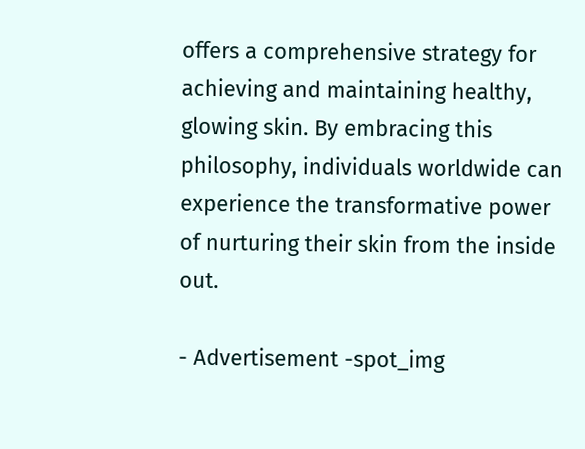offers a comprehensive strategy for achieving and maintaining healthy, glowing skin. By embracing this philosophy, individuals worldwide can experience the transformative power of nurturing their skin from the inside out.

- Advertisement -spot_img